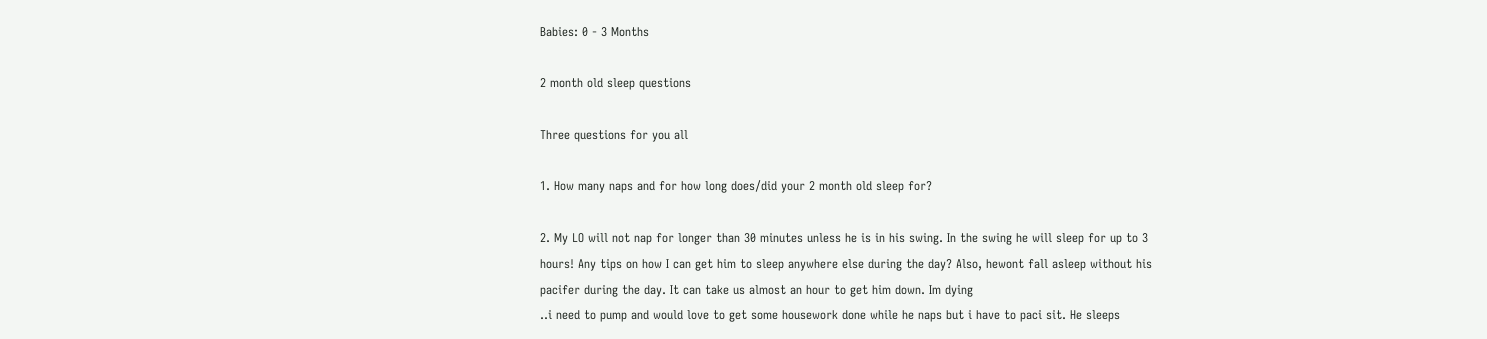Babies: 0 - 3 Months

2 month old sleep questions

Three questions for you all

1. How many naps and for how long does/did your 2 month old sleep for?

2. My LO will not nap for longer than 30 minutes unless he is in his swing. In the swing he will sleep for up to 3 hours! Any tips on how I can get him to sleep anywhere else during the day? Also, hewont fall asleep without his pacifer during the day. It can take us almost an hour to get him down. Im dying
..i need to pump and would love to get some housework done while he naps but i have to paci sit. He sleeps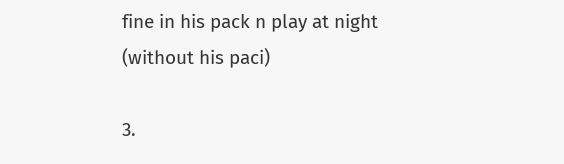fine in his pack n play at night (without his paci)

3.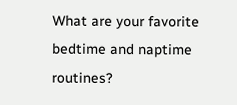What are your favorite bedtime and naptime routines?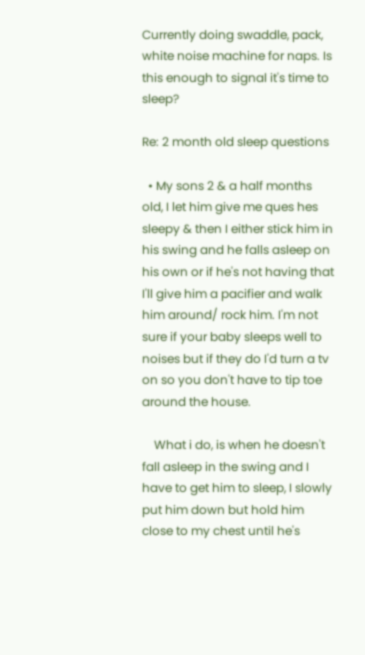Currently doing swaddle, pack, white noise machine for naps. Is this enough to signal it's time to sleep?

Re: 2 month old sleep questions

  • My sons 2 & a half months old, I let him give me ques hes sleepy & then I either stick him in his swing and he falls asleep on his own or if he's not having that I'll give him a pacifier and walk him around/ rock him. I'm not sure if your baby sleeps well to noises but if they do I'd turn a tv on so you don't have to tip toe around the house.

    What i do, is when he doesn't fall asleep in the swing and I have to get him to sleep, I slowly put him down but hold him close to my chest until he's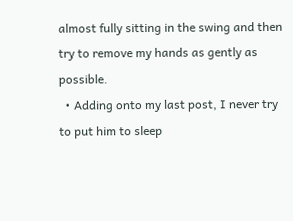almost fully sitting in the swing and then try to remove my hands as gently as possible.
  • Adding onto my last post, I never try to put him to sleep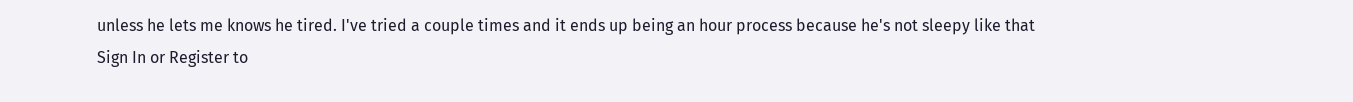unless he lets me knows he tired. I've tried a couple times and it ends up being an hour process because he's not sleepy like that
Sign In or Register to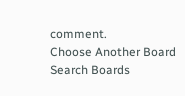comment.
Choose Another Board
Search Boards